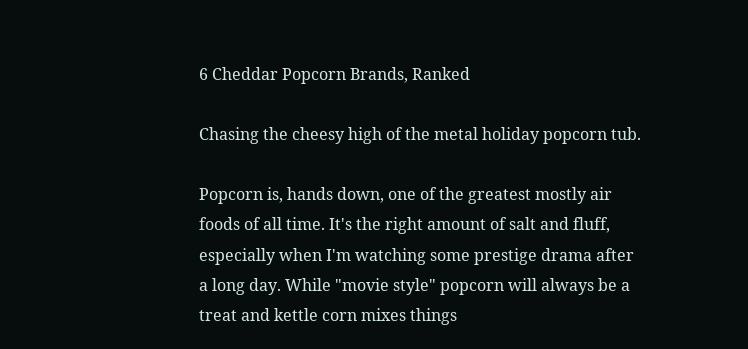6 Cheddar Popcorn Brands, Ranked

Chasing the cheesy high of the metal holiday popcorn tub.

Popcorn is, hands down, one of the greatest mostly air foods of all time. It's the right amount of salt and fluff, especially when I'm watching some prestige drama after a long day. While "movie style" popcorn will always be a treat and kettle corn mixes things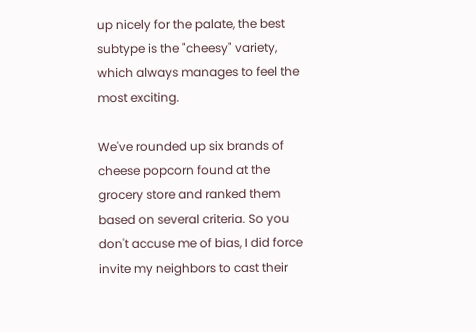up nicely for the palate, the best subtype is the "cheesy" variety, which always manages to feel the most exciting.

We've rounded up six brands of cheese popcorn found at the grocery store and ranked them based on several criteria. So you don't accuse me of bias, I did force invite my neighbors to cast their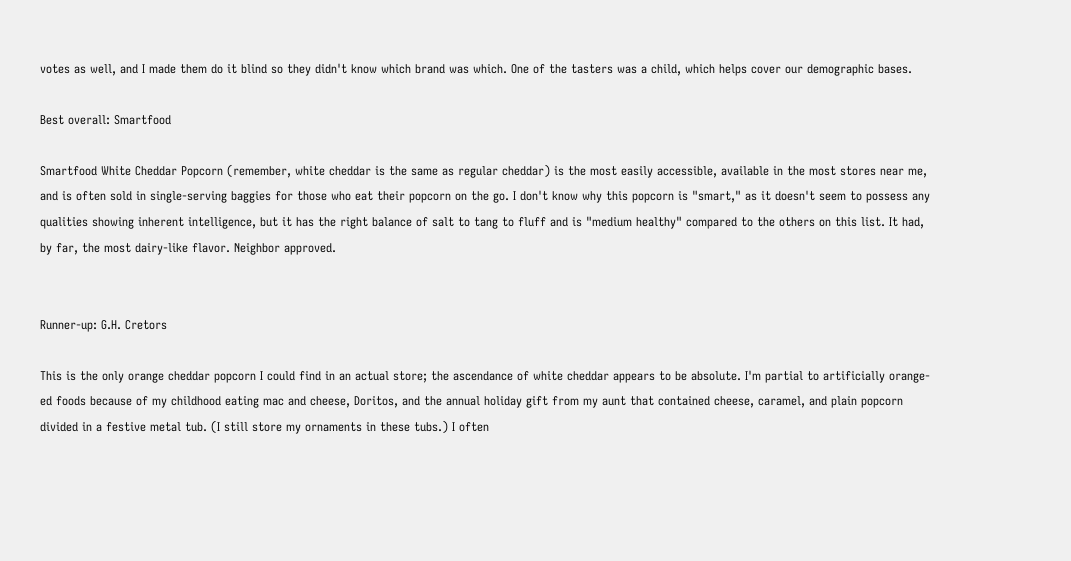votes as well, and I made them do it blind so they didn't know which brand was which. One of the tasters was a child, which helps cover our demographic bases.

Best overall: Smartfood

Smartfood White Cheddar Popcorn (remember, white cheddar is the same as regular cheddar) is the most easily accessible, available in the most stores near me, and is often sold in single-serving baggies for those who eat their popcorn on the go. I don't know why this popcorn is "smart," as it doesn't seem to possess any qualities showing inherent intelligence, but it has the right balance of salt to tang to fluff and is "medium healthy" compared to the others on this list. It had, by far, the most dairy-like flavor. Neighbor approved.


Runner-up: G.H. Cretors

This is the only orange cheddar popcorn I could find in an actual store; the ascendance of white cheddar appears to be absolute. I'm partial to artificially orange-ed foods because of my childhood eating mac and cheese, Doritos, and the annual holiday gift from my aunt that contained cheese, caramel, and plain popcorn divided in a festive metal tub. (I still store my ornaments in these tubs.) I often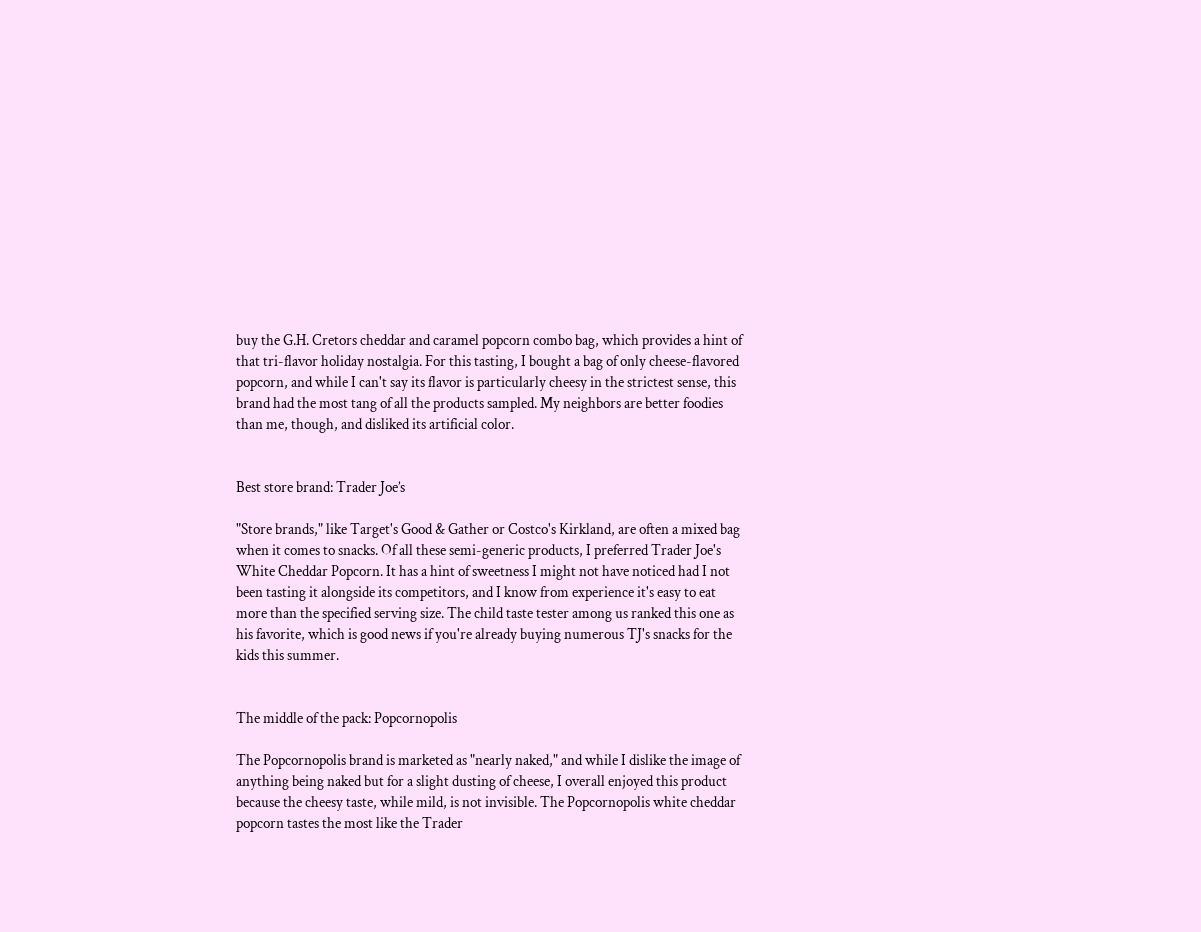buy the G.H. Cretors cheddar and caramel popcorn combo bag, which provides a hint of that tri-flavor holiday nostalgia. For this tasting, I bought a bag of only cheese-flavored popcorn, and while I can't say its flavor is particularly cheesy in the strictest sense, this brand had the most tang of all the products sampled. My neighbors are better foodies than me, though, and disliked its artificial color.


Best store brand: Trader Joe’s

"Store brands," like Target's Good & Gather or Costco's Kirkland, are often a mixed bag when it comes to snacks. Of all these semi-generic products, I preferred Trader Joe's White Cheddar Popcorn. It has a hint of sweetness I might not have noticed had I not been tasting it alongside its competitors, and I know from experience it's easy to eat more than the specified serving size. The child taste tester among us ranked this one as his favorite, which is good news if you're already buying numerous TJ's snacks for the kids this summer.


The middle of the pack: Popcornopolis

The Popcornopolis brand is marketed as "nearly naked," and while I dislike the image of anything being naked but for a slight dusting of cheese, I overall enjoyed this product because the cheesy taste, while mild, is not invisible. The Popcornopolis white cheddar popcorn tastes the most like the Trader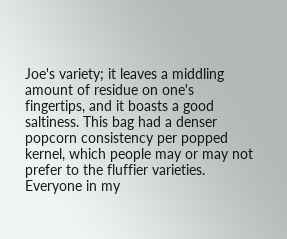Joe's variety; it leaves a middling amount of residue on one's fingertips, and it boasts a good saltiness. This bag had a denser popcorn consistency per popped kernel, which people may or may not prefer to the fluffier varieties. Everyone in my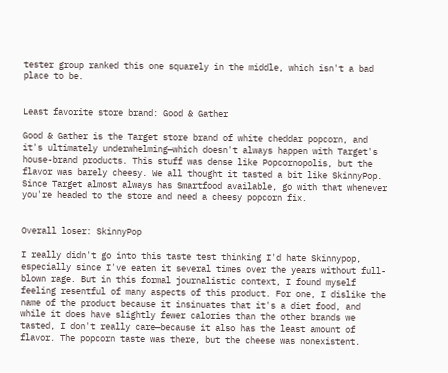tester group ranked this one squarely in the middle, which isn't a bad place to be.


Least favorite store brand: Good & Gather

Good & Gather is the Target store brand of white cheddar popcorn, and it's ultimately underwhelming—which doesn't always happen with Target's house-brand products. This stuff was dense like Popcornopolis, but the flavor was barely cheesy. We all thought it tasted a bit like SkinnyPop. Since Target almost always has Smartfood available, go with that whenever you're headed to the store and need a cheesy popcorn fix.


Overall loser: SkinnyPop

I really didn't go into this taste test thinking I'd hate Skinnypop, especially since I've eaten it several times over the years without full-blown rage. But in this formal journalistic context, I found myself feeling resentful of many aspects of this product. For one, I dislike the name of the product because it insinuates that it's a diet food, and while it does have slightly fewer calories than the other brands we tasted, I don't really care—because it also has the least amount of flavor. The popcorn taste was there, but the cheese was nonexistent.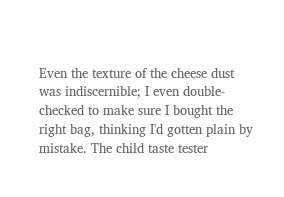Even the texture of the cheese dust was indiscernible; I even double-checked to make sure I bought the right bag, thinking I'd gotten plain by mistake. The child taste tester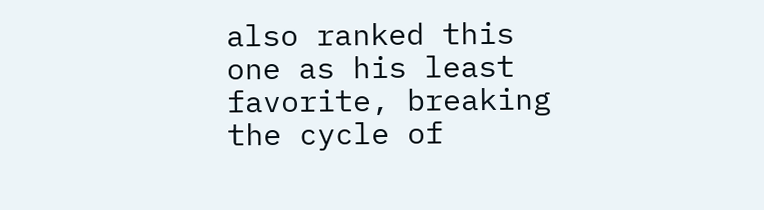also ranked this one as his least favorite, breaking the cycle of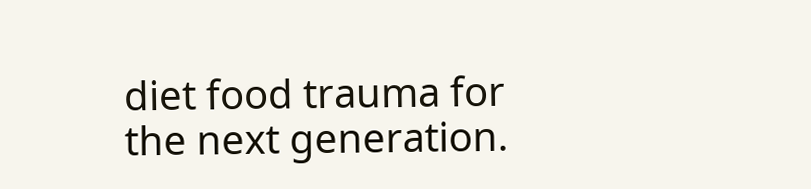diet food trauma for the next generation.